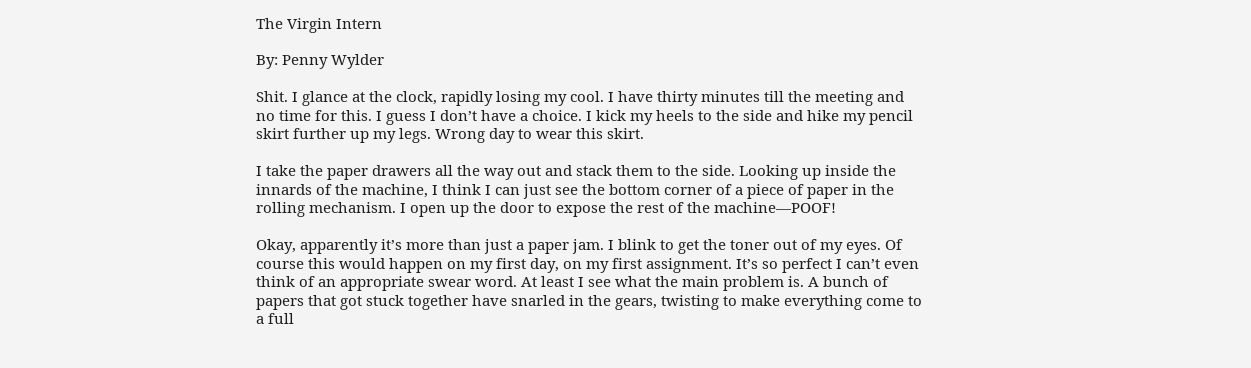The Virgin Intern

By: Penny Wylder

Shit. I glance at the clock, rapidly losing my cool. I have thirty minutes till the meeting and no time for this. I guess I don’t have a choice. I kick my heels to the side and hike my pencil skirt further up my legs. Wrong day to wear this skirt.

I take the paper drawers all the way out and stack them to the side. Looking up inside the innards of the machine, I think I can just see the bottom corner of a piece of paper in the rolling mechanism. I open up the door to expose the rest of the machine—POOF!

Okay, apparently it’s more than just a paper jam. I blink to get the toner out of my eyes. Of course this would happen on my first day, on my first assignment. It’s so perfect I can’t even think of an appropriate swear word. At least I see what the main problem is. A bunch of papers that got stuck together have snarled in the gears, twisting to make everything come to a full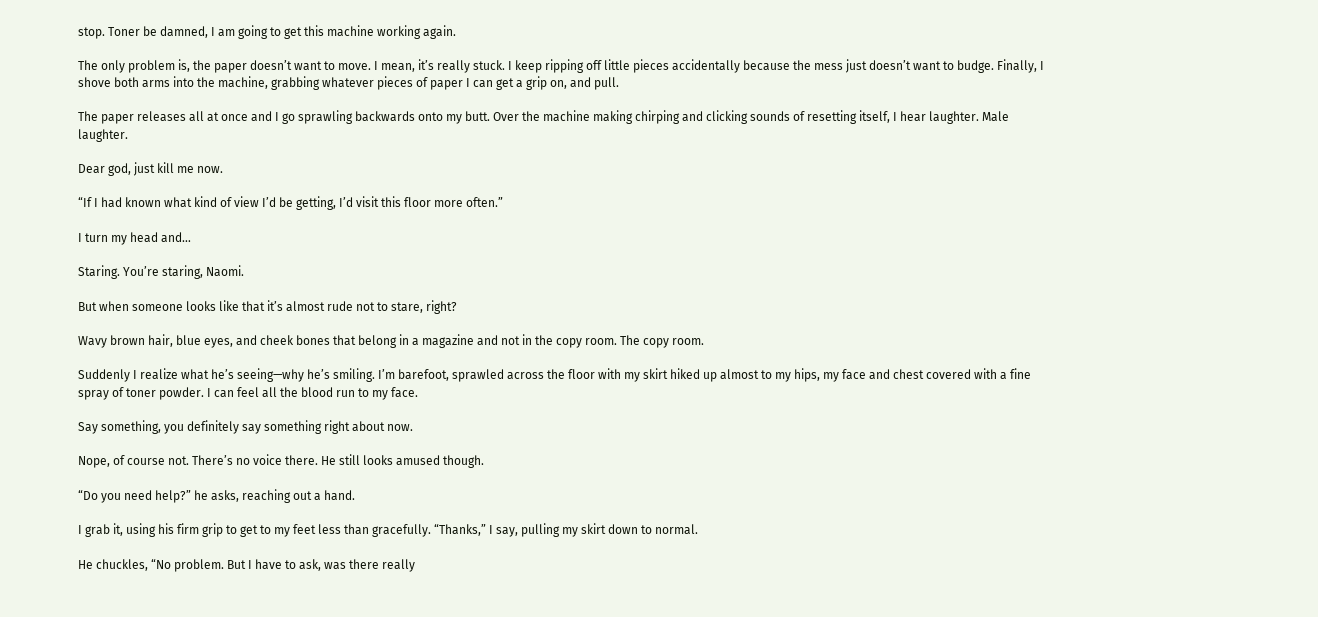stop. Toner be damned, I am going to get this machine working again.

The only problem is, the paper doesn’t want to move. I mean, it’s really stuck. I keep ripping off little pieces accidentally because the mess just doesn’t want to budge. Finally, I shove both arms into the machine, grabbing whatever pieces of paper I can get a grip on, and pull.

The paper releases all at once and I go sprawling backwards onto my butt. Over the machine making chirping and clicking sounds of resetting itself, I hear laughter. Male laughter.

Dear god, just kill me now.

“If I had known what kind of view I’d be getting, I’d visit this floor more often.”

I turn my head and…

Staring. You’re staring, Naomi.

But when someone looks like that it’s almost rude not to stare, right?

Wavy brown hair, blue eyes, and cheek bones that belong in a magazine and not in the copy room. The copy room.

Suddenly I realize what he’s seeing—why he’s smiling. I’m barefoot, sprawled across the floor with my skirt hiked up almost to my hips, my face and chest covered with a fine spray of toner powder. I can feel all the blood run to my face.

Say something, you definitely say something right about now.

Nope, of course not. There’s no voice there. He still looks amused though.

“Do you need help?” he asks, reaching out a hand.

I grab it, using his firm grip to get to my feet less than gracefully. “Thanks,” I say, pulling my skirt down to normal.

He chuckles, “No problem. But I have to ask, was there really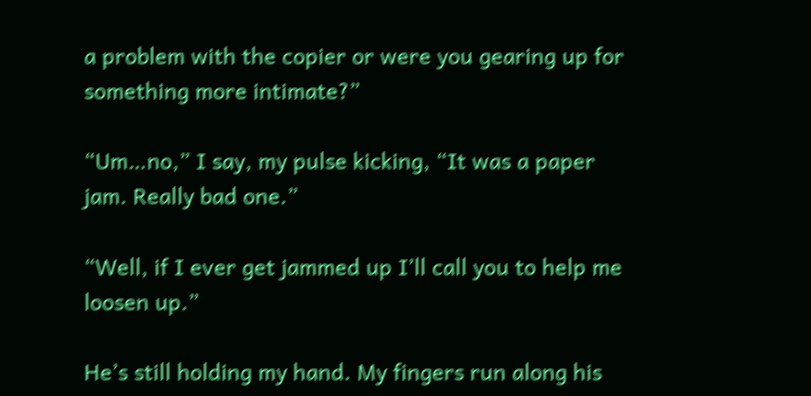a problem with the copier or were you gearing up for something more intimate?”

“Um…no,” I say, my pulse kicking, “It was a paper jam. Really bad one.”

“Well, if I ever get jammed up I’ll call you to help me loosen up.”

He’s still holding my hand. My fingers run along his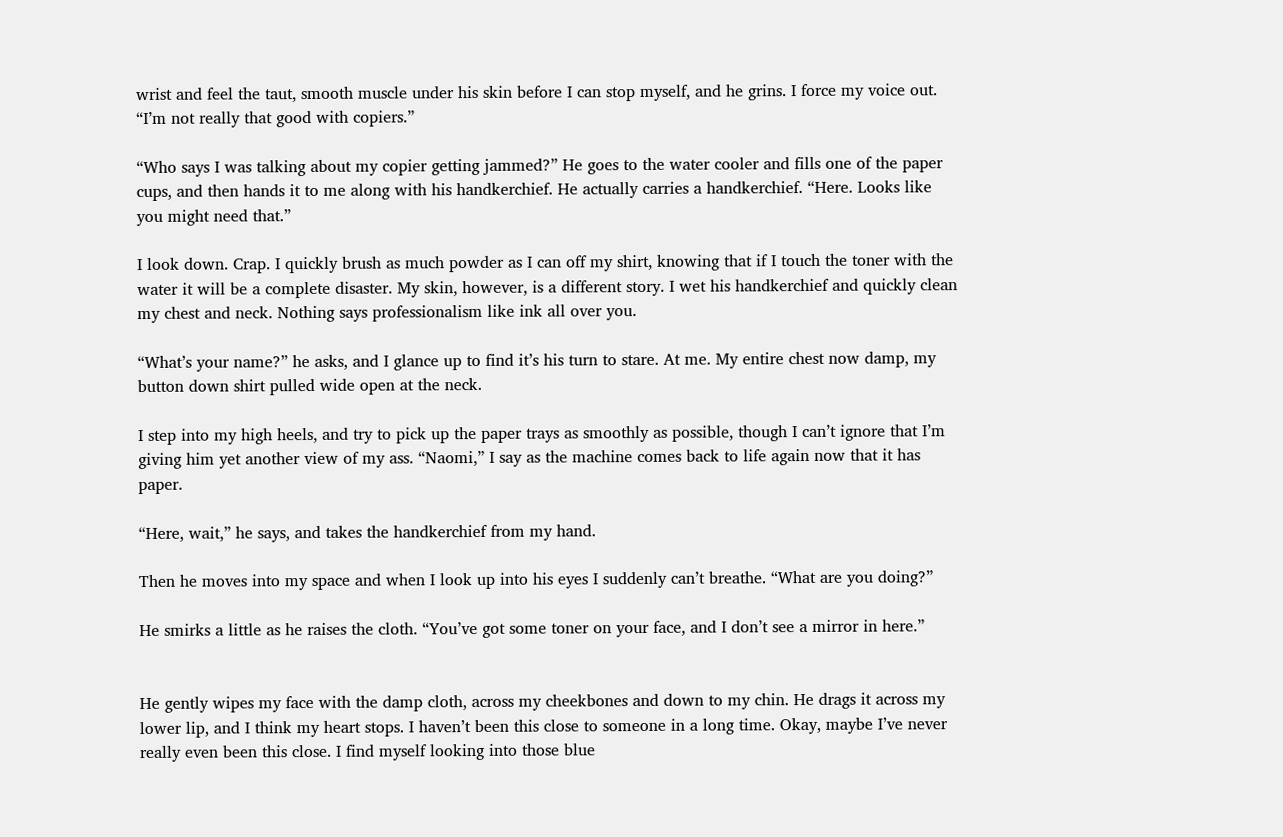wrist and feel the taut, smooth muscle under his skin before I can stop myself, and he grins. I force my voice out. “I’m not really that good with copiers.”

“Who says I was talking about my copier getting jammed?” He goes to the water cooler and fills one of the paper cups, and then hands it to me along with his handkerchief. He actually carries a handkerchief. “Here. Looks like you might need that.”

I look down. Crap. I quickly brush as much powder as I can off my shirt, knowing that if I touch the toner with the water it will be a complete disaster. My skin, however, is a different story. I wet his handkerchief and quickly clean my chest and neck. Nothing says professionalism like ink all over you.

“What’s your name?” he asks, and I glance up to find it’s his turn to stare. At me. My entire chest now damp, my button down shirt pulled wide open at the neck.

I step into my high heels, and try to pick up the paper trays as smoothly as possible, though I can’t ignore that I’m giving him yet another view of my ass. “Naomi,” I say as the machine comes back to life again now that it has paper.

“Here, wait,” he says, and takes the handkerchief from my hand.

Then he moves into my space and when I look up into his eyes I suddenly can’t breathe. “What are you doing?”

He smirks a little as he raises the cloth. “You’ve got some toner on your face, and I don’t see a mirror in here.”


He gently wipes my face with the damp cloth, across my cheekbones and down to my chin. He drags it across my lower lip, and I think my heart stops. I haven’t been this close to someone in a long time. Okay, maybe I’ve never really even been this close. I find myself looking into those blue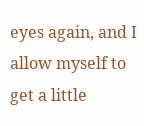eyes again, and I allow myself to get a little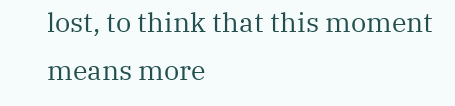lost, to think that this moment means more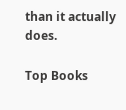than it actually does.

Top Books